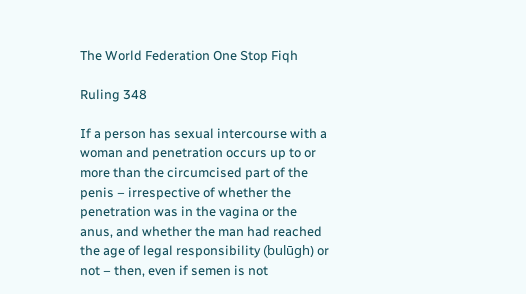The World Federation One Stop Fiqh

Ruling 348

If a person has sexual intercourse with a woman and penetration occurs up to or more than the circumcised part of the penis – irrespective of whether the penetration was in the vagina or the anus, and whether the man had reached the age of legal responsibility (bulūgh) or not – then, even if semen is not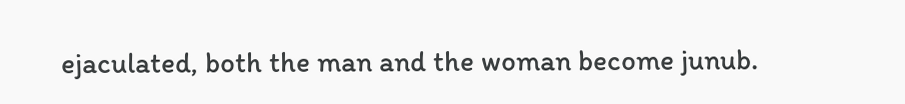ejaculated, both the man and the woman become junub.